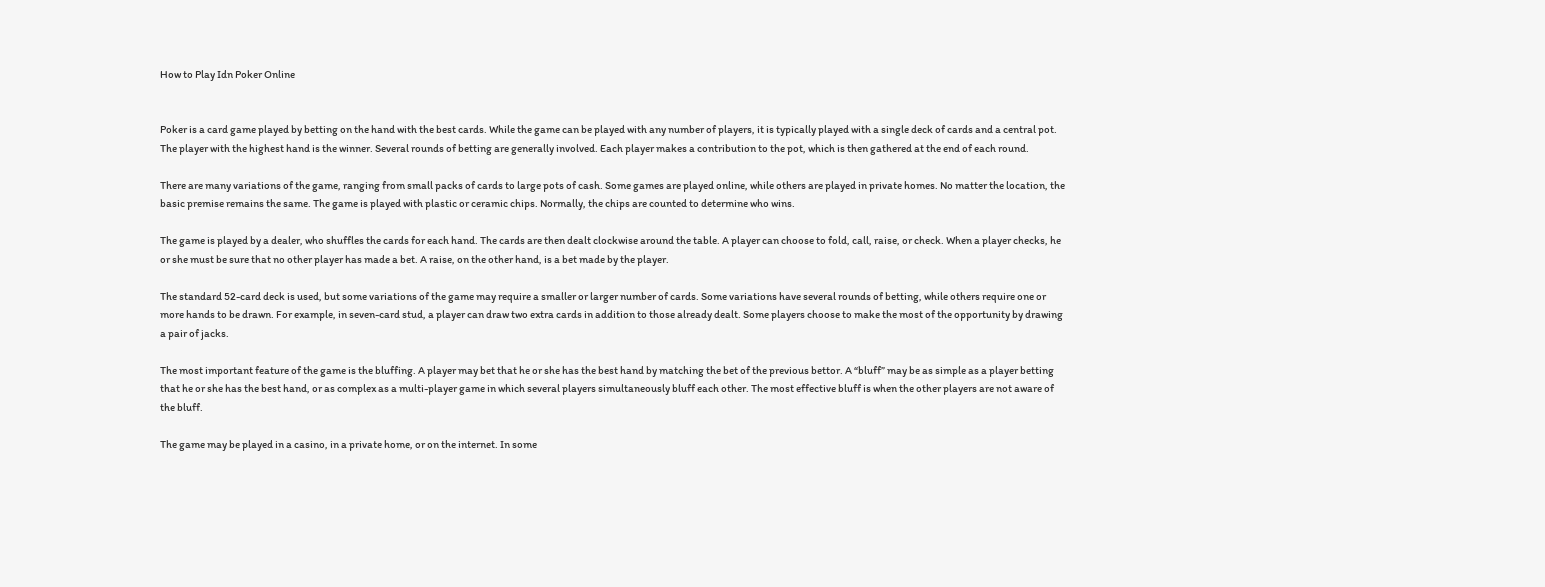How to Play Idn Poker Online


Poker is a card game played by betting on the hand with the best cards. While the game can be played with any number of players, it is typically played with a single deck of cards and a central pot. The player with the highest hand is the winner. Several rounds of betting are generally involved. Each player makes a contribution to the pot, which is then gathered at the end of each round.

There are many variations of the game, ranging from small packs of cards to large pots of cash. Some games are played online, while others are played in private homes. No matter the location, the basic premise remains the same. The game is played with plastic or ceramic chips. Normally, the chips are counted to determine who wins.

The game is played by a dealer, who shuffles the cards for each hand. The cards are then dealt clockwise around the table. A player can choose to fold, call, raise, or check. When a player checks, he or she must be sure that no other player has made a bet. A raise, on the other hand, is a bet made by the player.

The standard 52-card deck is used, but some variations of the game may require a smaller or larger number of cards. Some variations have several rounds of betting, while others require one or more hands to be drawn. For example, in seven-card stud, a player can draw two extra cards in addition to those already dealt. Some players choose to make the most of the opportunity by drawing a pair of jacks.

The most important feature of the game is the bluffing. A player may bet that he or she has the best hand by matching the bet of the previous bettor. A “bluff” may be as simple as a player betting that he or she has the best hand, or as complex as a multi-player game in which several players simultaneously bluff each other. The most effective bluff is when the other players are not aware of the bluff.

The game may be played in a casino, in a private home, or on the internet. In some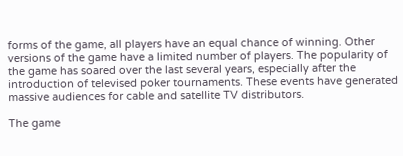forms of the game, all players have an equal chance of winning. Other versions of the game have a limited number of players. The popularity of the game has soared over the last several years, especially after the introduction of televised poker tournaments. These events have generated massive audiences for cable and satellite TV distributors.

The game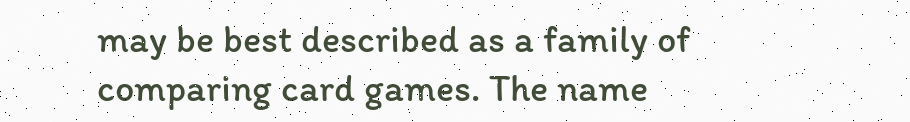may be best described as a family of comparing card games. The name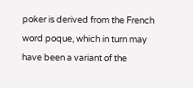poker is derived from the French word poque, which in turn may have been a variant of the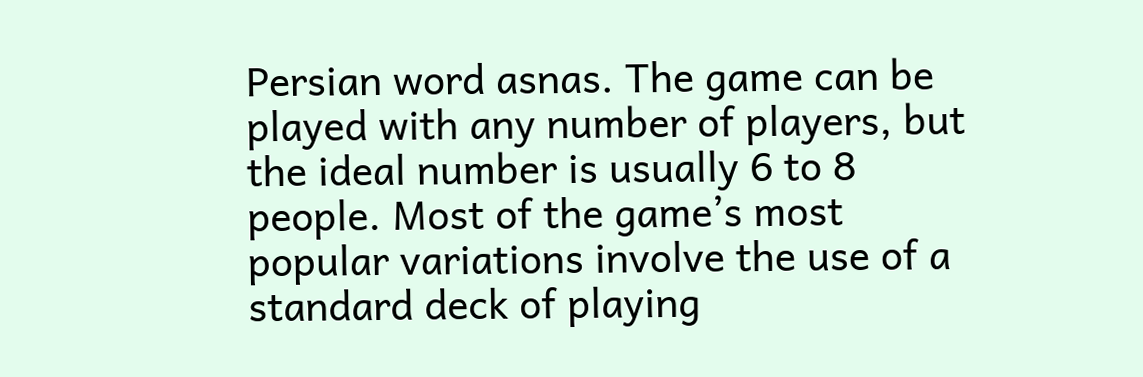Persian word asnas. The game can be played with any number of players, but the ideal number is usually 6 to 8 people. Most of the game’s most popular variations involve the use of a standard deck of playing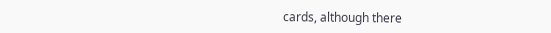cards, although there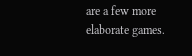are a few more elaborate games.